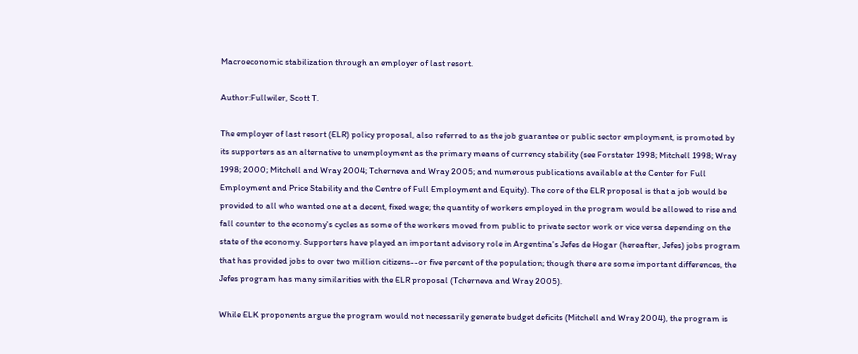Macroeconomic stabilization through an employer of last resort.

Author:Fullwiler, Scott T.

The employer of last resort (ELR) policy proposal, also referred to as the job guarantee or public sector employment, is promoted by its supporters as an alternative to unemployment as the primary means of currency stability (see Forstater 1998; Mitchell 1998; Wray 1998; 2000; Mitchell and Wray 2004; Tcherneva and Wray 2005; and numerous publications available at the Center for Full Employment and Price Stability and the Centre of Full Employment and Equity). The core of the ELR proposal is that a job would be provided to all who wanted one at a decent, fixed wage; the quantity of workers employed in the program would be allowed to rise and fall counter to the economy's cycles as some of the workers moved from public to private sector work or vice versa depending on the state of the economy. Supporters have played an important advisory role in Argentina's Jefes de Hogar (hereafter, Jefes) jobs program that has provided jobs to over two million citizens--or five percent of the population; though there are some important differences, the Jefes program has many similarities with the ELR proposal (Tcherneva and Wray 2005).

While ELK proponents argue the program would not necessarily generate budget deficits (Mitchell and Wray 2004), the program is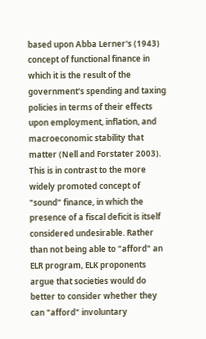based upon Abba Lerner's (1943) concept of functional finance in which it is the result of the government's spending and taxing policies in terms of their effects upon employment, inflation, and macroeconomic stability that matter (Nell and Forstater 2003). This is in contrast to the more widely promoted concept of "sound" finance, in which the presence of a fiscal deficit is itself considered undesirable. Rather than not being able to "afford" an ELR program, ELK proponents argue that societies would do better to consider whether they can "afford" involuntary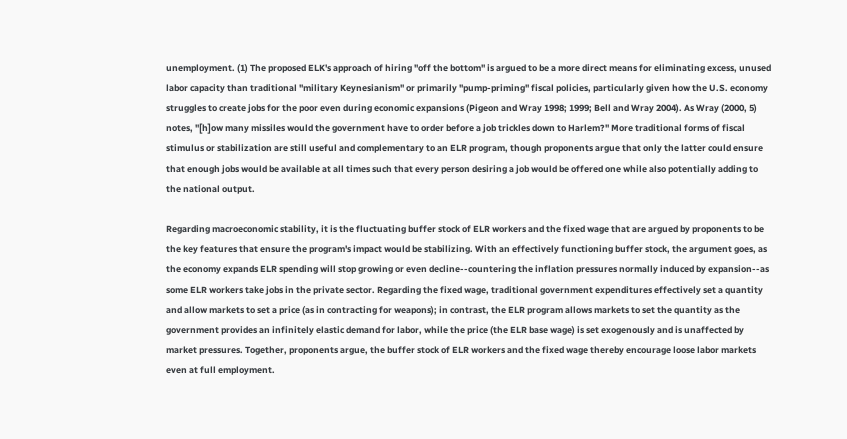unemployment. (1) The proposed ELK's approach of hiring "off the bottom" is argued to be a more direct means for eliminating excess, unused labor capacity than traditional "military Keynesianism" or primarily "pump-priming" fiscal policies, particularly given how the U.S. economy struggles to create jobs for the poor even during economic expansions (Pigeon and Wray 1998; 1999; Bell and Wray 2004). As Wray (2000, 5) notes, "[h]ow many missiles would the government have to order before a job trickles down to Harlem?" More traditional forms of fiscal stimulus or stabilization are still useful and complementary to an ELR program, though proponents argue that only the latter could ensure that enough jobs would be available at all times such that every person desiring a job would be offered one while also potentially adding to the national output.

Regarding macroeconomic stability, it is the fluctuating buffer stock of ELR workers and the fixed wage that are argued by proponents to be the key features that ensure the program's impact would be stabilizing. With an effectively functioning buffer stock, the argument goes, as the economy expands ELR spending will stop growing or even decline--countering the inflation pressures normally induced by expansion--as some ELR workers take jobs in the private sector. Regarding the fixed wage, traditional government expenditures effectively set a quantity and allow markets to set a price (as in contracting for weapons); in contrast, the ELR program allows markets to set the quantity as the government provides an infinitely elastic demand for labor, while the price (the ELR base wage) is set exogenously and is unaffected by market pressures. Together, proponents argue, the buffer stock of ELR workers and the fixed wage thereby encourage loose labor markets even at full employment.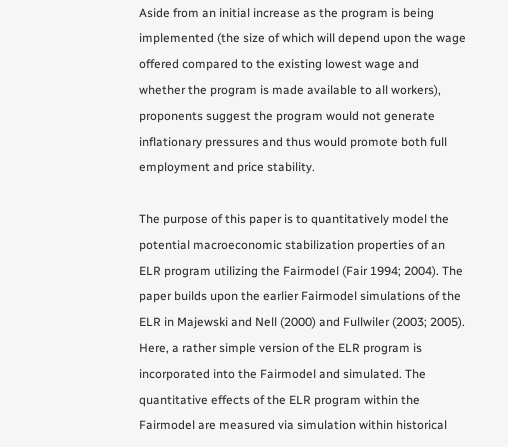Aside from an initial increase as the program is being implemented (the size of which will depend upon the wage offered compared to the existing lowest wage and whether the program is made available to all workers), proponents suggest the program would not generate inflationary pressures and thus would promote both full employment and price stability.

The purpose of this paper is to quantitatively model the potential macroeconomic stabilization properties of an ELR program utilizing the Fairmodel (Fair 1994; 2004). The paper builds upon the earlier Fairmodel simulations of the ELR in Majewski and Nell (2000) and Fullwiler (2003; 2005). Here, a rather simple version of the ELR program is incorporated into the Fairmodel and simulated. The quantitative effects of the ELR program within the Fairmodel are measured via simulation within historical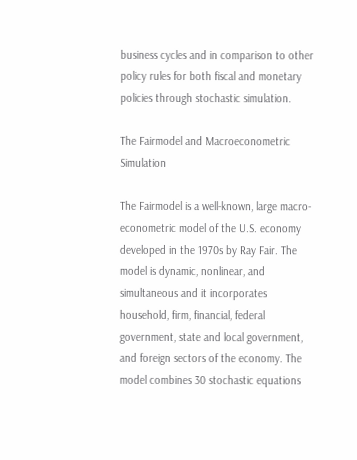business cycles and in comparison to other policy rules for both fiscal and monetary policies through stochastic simulation.

The Fairmodel and Macroeconometric Simulation

The Fairmodel is a well-known, large macro-econometric model of the U.S. economy developed in the 1970s by Ray Fair. The model is dynamic, nonlinear, and simultaneous and it incorporates household, firm, financial, federal government, state and local government, and foreign sectors of the economy. The model combines 30 stochastic equations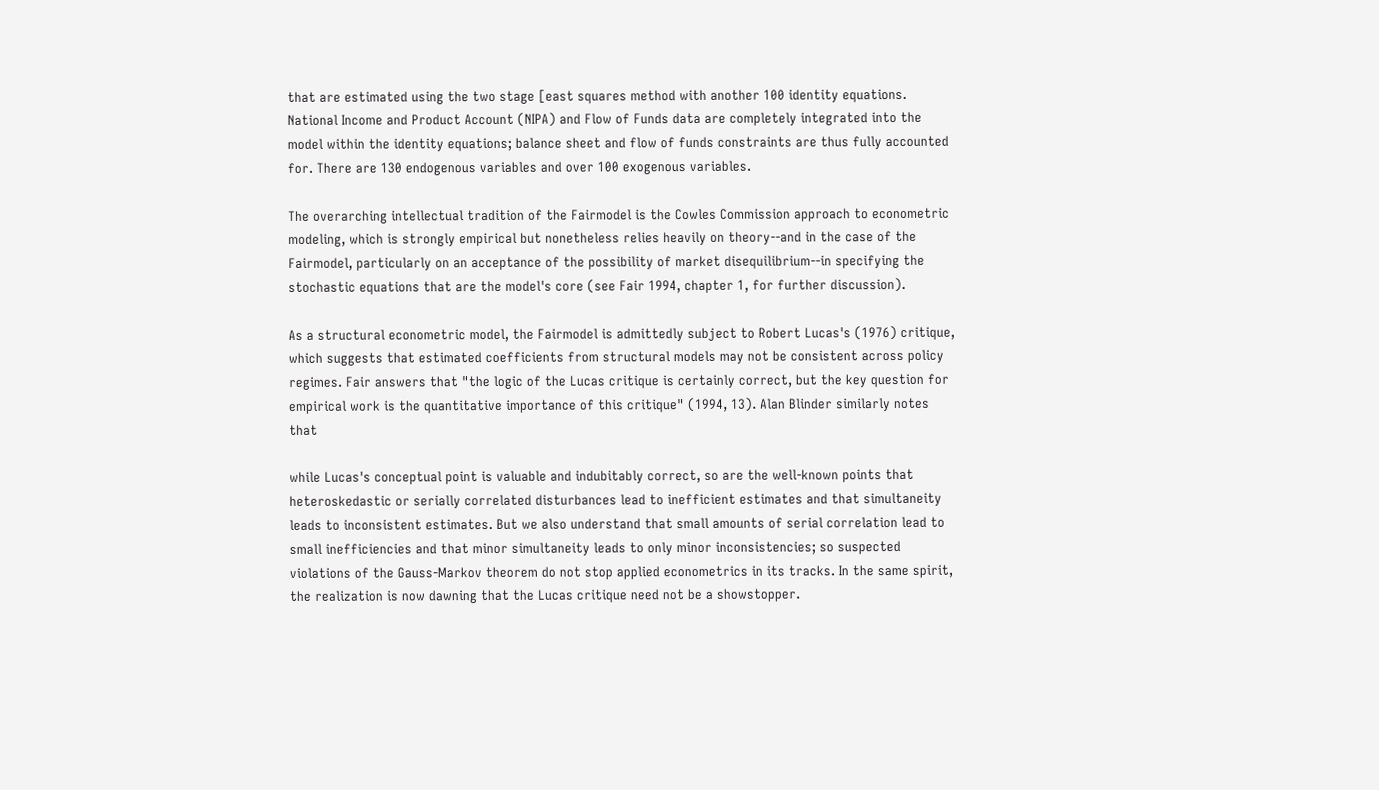that are estimated using the two stage [east squares method with another 100 identity equations. National Income and Product Account (NIPA) and Flow of Funds data are completely integrated into the model within the identity equations; balance sheet and flow of funds constraints are thus fully accounted for. There are 130 endogenous variables and over 100 exogenous variables.

The overarching intellectual tradition of the Fairmodel is the Cowles Commission approach to econometric modeling, which is strongly empirical but nonetheless relies heavily on theory--and in the case of the Fairmodel, particularly on an acceptance of the possibility of market disequilibrium--in specifying the stochastic equations that are the model's core (see Fair 1994, chapter 1, for further discussion).

As a structural econometric model, the Fairmodel is admittedly subject to Robert Lucas's (1976) critique, which suggests that estimated coefficients from structural models may not be consistent across policy regimes. Fair answers that "the logic of the Lucas critique is certainly correct, but the key question for empirical work is the quantitative importance of this critique" (1994, 13). Alan Blinder similarly notes that

while Lucas's conceptual point is valuable and indubitably correct, so are the well-known points that heteroskedastic or serially correlated disturbances lead to inefficient estimates and that simultaneity leads to inconsistent estimates. But we also understand that small amounts of serial correlation lead to small inefficiencies and that minor simultaneity leads to only minor inconsistencies; so suspected violations of the Gauss-Markov theorem do not stop applied econometrics in its tracks. In the same spirit, the realization is now dawning that the Lucas critique need not be a showstopper.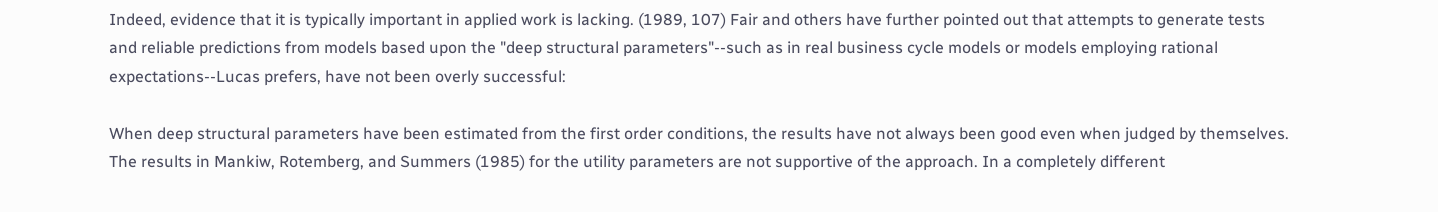Indeed, evidence that it is typically important in applied work is lacking. (1989, 107) Fair and others have further pointed out that attempts to generate tests and reliable predictions from models based upon the "deep structural parameters"--such as in real business cycle models or models employing rational expectations--Lucas prefers, have not been overly successful:

When deep structural parameters have been estimated from the first order conditions, the results have not always been good even when judged by themselves. The results in Mankiw, Rotemberg, and Summers (1985) for the utility parameters are not supportive of the approach. In a completely different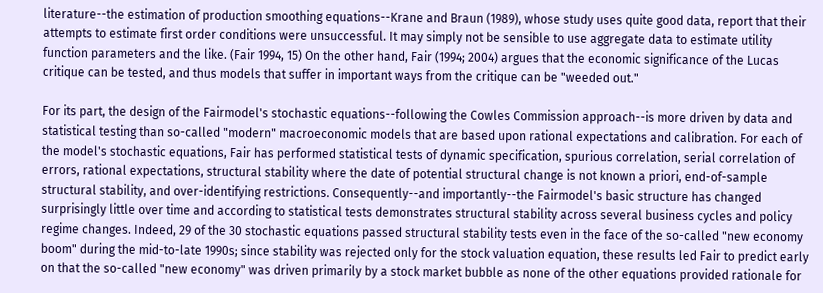literature--the estimation of production smoothing equations--Krane and Braun (1989), whose study uses quite good data, report that their attempts to estimate first order conditions were unsuccessful. It may simply not be sensible to use aggregate data to estimate utility function parameters and the like. (Fair 1994, 15) On the other hand, Fair (1994; 2004) argues that the economic significance of the Lucas critique can be tested, and thus models that suffer in important ways from the critique can be "weeded out."

For its part, the design of the Fairmodel's stochastic equations--following the Cowles Commission approach--is more driven by data and statistical testing than so-called "modern" macroeconomic models that are based upon rational expectations and calibration. For each of the model's stochastic equations, Fair has performed statistical tests of dynamic specification, spurious correlation, serial correlation of errors, rational expectations, structural stability where the date of potential structural change is not known a priori, end-of-sample structural stability, and over-identifying restrictions. Consequently--and importantly--the Fairmodel's basic structure has changed surprisingly little over time and according to statistical tests demonstrates structural stability across several business cycles and policy regime changes. Indeed, 29 of the 30 stochastic equations passed structural stability tests even in the face of the so-called "new economy boom" during the mid-to-late 1990s; since stability was rejected only for the stock valuation equation, these results led Fair to predict early on that the so-called "new economy" was driven primarily by a stock market bubble as none of the other equations provided rationale for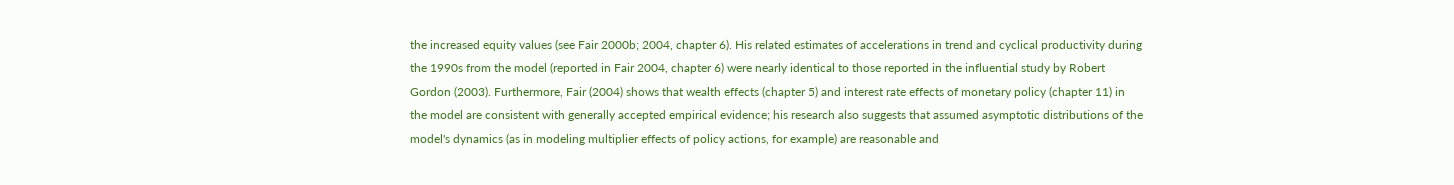the increased equity values (see Fair 2000b; 2004, chapter 6). His related estimates of accelerations in trend and cyclical productivity during the 1990s from the model (reported in Fair 2004, chapter 6) were nearly identical to those reported in the influential study by Robert Gordon (2003). Furthermore, Fair (2004) shows that wealth effects (chapter 5) and interest rate effects of monetary policy (chapter 11) in the model are consistent with generally accepted empirical evidence; his research also suggests that assumed asymptotic distributions of the model's dynamics (as in modeling multiplier effects of policy actions, for example) are reasonable and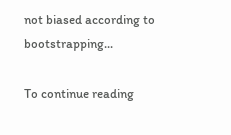not biased according to bootstrapping...

To continue reading